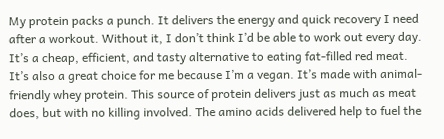My protein packs a punch. It delivers the energy and quick recovery I need after a workout. Without it, I don’t think I’d be able to work out every day. It’s a cheap, efficient, and tasty alternative to eating fat-filled red meat. It’s also a great choice for me because I’m a vegan. It’s made with animal-friendly whey protein. This source of protein delivers just as much as meat does, but with no killing involved. The amino acids delivered help to fuel the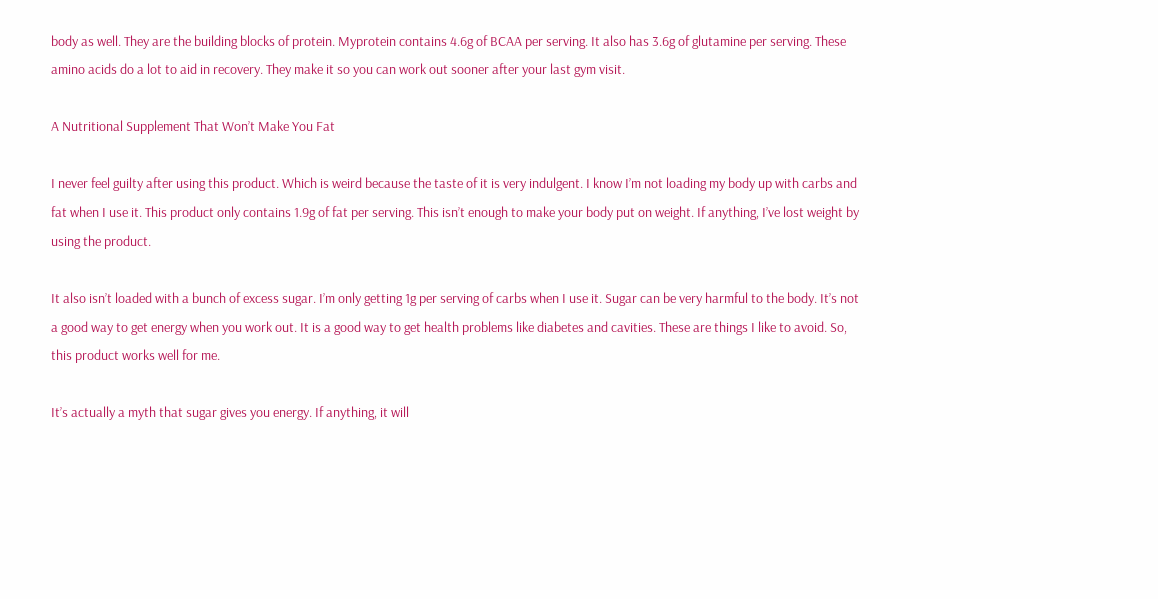body as well. They are the building blocks of protein. Myprotein contains 4.6g of BCAA per serving. It also has 3.6g of glutamine per serving. These amino acids do a lot to aid in recovery. They make it so you can work out sooner after your last gym visit.

A Nutritional Supplement That Won’t Make You Fat

I never feel guilty after using this product. Which is weird because the taste of it is very indulgent. I know I’m not loading my body up with carbs and fat when I use it. This product only contains 1.9g of fat per serving. This isn’t enough to make your body put on weight. If anything, I’ve lost weight by using the product.

It also isn’t loaded with a bunch of excess sugar. I’m only getting 1g per serving of carbs when I use it. Sugar can be very harmful to the body. It’s not a good way to get energy when you work out. It is a good way to get health problems like diabetes and cavities. These are things I like to avoid. So, this product works well for me.

It’s actually a myth that sugar gives you energy. If anything, it will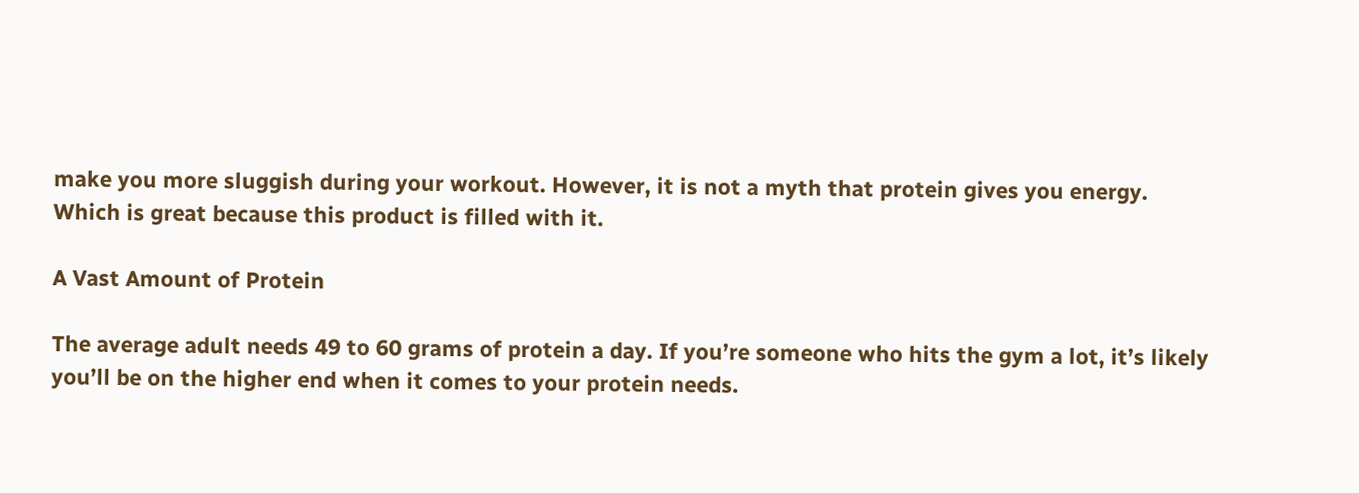make you more sluggish during your workout. However, it is not a myth that protein gives you energy. Which is great because this product is filled with it.

A Vast Amount of Protein

The average adult needs 49 to 60 grams of protein a day. If you’re someone who hits the gym a lot, it’s likely you’ll be on the higher end when it comes to your protein needs.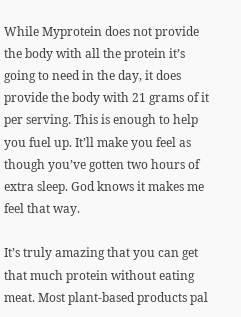While Myprotein does not provide the body with all the protein it’s going to need in the day, it does provide the body with 21 grams of it per serving. This is enough to help you fuel up. It’ll make you feel as though you’ve gotten two hours of extra sleep. God knows it makes me feel that way.

It’s truly amazing that you can get that much protein without eating meat. Most plant-based products pal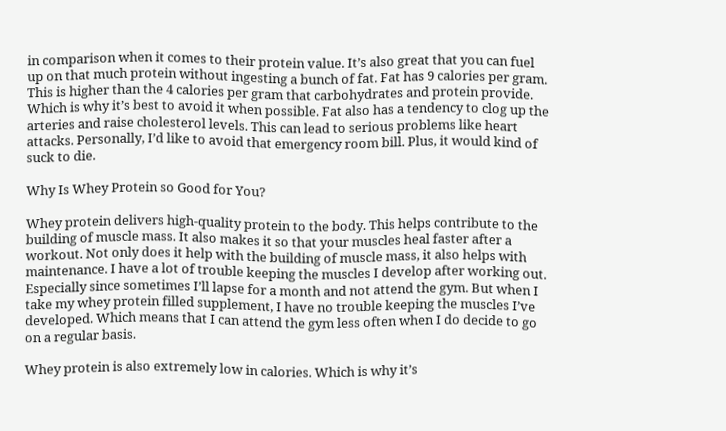in comparison when it comes to their protein value. It’s also great that you can fuel up on that much protein without ingesting a bunch of fat. Fat has 9 calories per gram. This is higher than the 4 calories per gram that carbohydrates and protein provide. Which is why it’s best to avoid it when possible. Fat also has a tendency to clog up the arteries and raise cholesterol levels. This can lead to serious problems like heart attacks. Personally, I’d like to avoid that emergency room bill. Plus, it would kind of suck to die.

Why Is Whey Protein so Good for You?

Whey protein delivers high-quality protein to the body. This helps contribute to the building of muscle mass. It also makes it so that your muscles heal faster after a workout. Not only does it help with the building of muscle mass, it also helps with maintenance. I have a lot of trouble keeping the muscles I develop after working out. Especially since sometimes I’ll lapse for a month and not attend the gym. But when I take my whey protein filled supplement, I have no trouble keeping the muscles I’ve developed. Which means that I can attend the gym less often when I do decide to go on a regular basis.

Whey protein is also extremely low in calories. Which is why it’s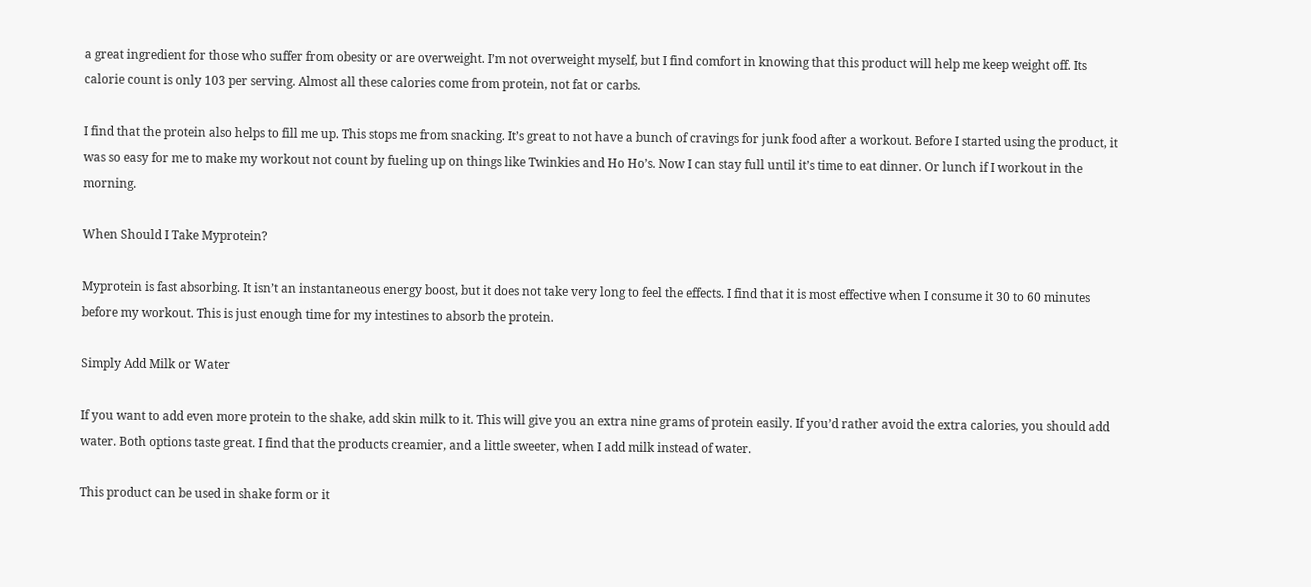a great ingredient for those who suffer from obesity or are overweight. I’m not overweight myself, but I find comfort in knowing that this product will help me keep weight off. Its calorie count is only 103 per serving. Almost all these calories come from protein, not fat or carbs.

I find that the protein also helps to fill me up. This stops me from snacking. It’s great to not have a bunch of cravings for junk food after a workout. Before I started using the product, it was so easy for me to make my workout not count by fueling up on things like Twinkies and Ho Ho’s. Now I can stay full until it’s time to eat dinner. Or lunch if I workout in the morning.

When Should I Take Myprotein?

Myprotein is fast absorbing. It isn’t an instantaneous energy boost, but it does not take very long to feel the effects. I find that it is most effective when I consume it 30 to 60 minutes before my workout. This is just enough time for my intestines to absorb the protein.

Simply Add Milk or Water

If you want to add even more protein to the shake, add skin milk to it. This will give you an extra nine grams of protein easily. If you’d rather avoid the extra calories, you should add water. Both options taste great. I find that the products creamier, and a little sweeter, when I add milk instead of water.

This product can be used in shake form or it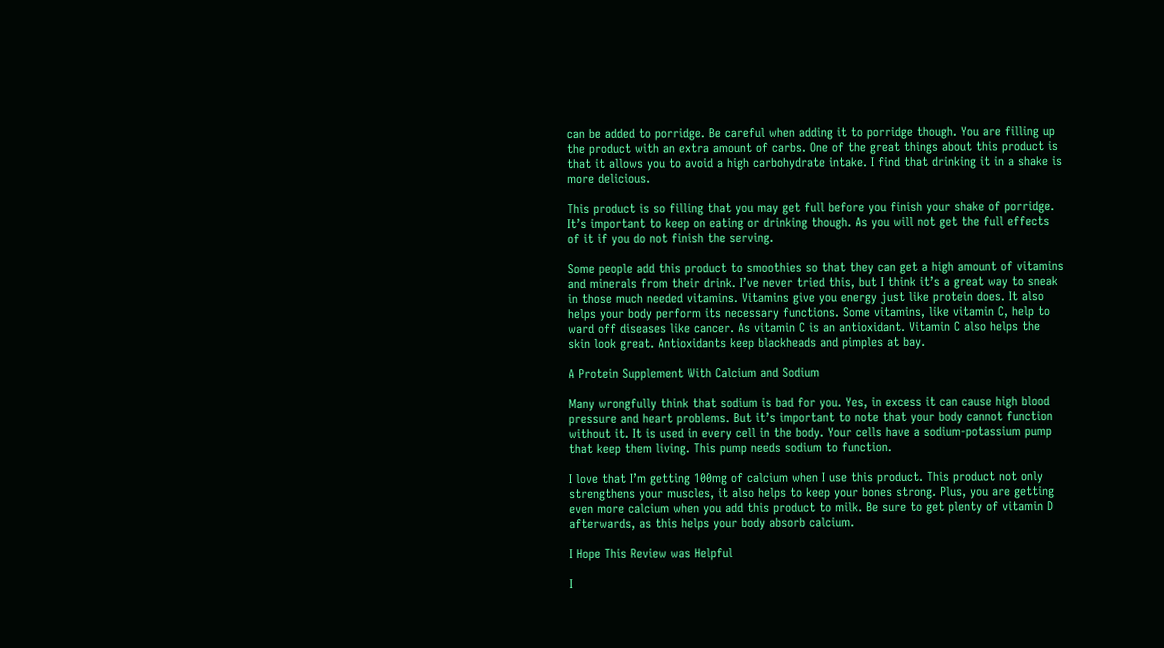can be added to porridge. Be careful when adding it to porridge though. You are filling up the product with an extra amount of carbs. One of the great things about this product is that it allows you to avoid a high carbohydrate intake. I find that drinking it in a shake is more delicious.

This product is so filling that you may get full before you finish your shake of porridge. It’s important to keep on eating or drinking though. As you will not get the full effects of it if you do not finish the serving.

Some people add this product to smoothies so that they can get a high amount of vitamins and minerals from their drink. I’ve never tried this, but I think it’s a great way to sneak in those much needed vitamins. Vitamins give you energy just like protein does. It also helps your body perform its necessary functions. Some vitamins, like vitamin C, help to ward off diseases like cancer. As vitamin C is an antioxidant. Vitamin C also helps the skin look great. Antioxidants keep blackheads and pimples at bay.

A Protein Supplement With Calcium and Sodium

Many wrongfully think that sodium is bad for you. Yes, in excess it can cause high blood pressure and heart problems. But it’s important to note that your body cannot function without it. It is used in every cell in the body. Your cells have a sodium-potassium pump that keep them living. This pump needs sodium to function.

I love that I’m getting 100mg of calcium when I use this product. This product not only strengthens your muscles, it also helps to keep your bones strong. Plus, you are getting even more calcium when you add this product to milk. Be sure to get plenty of vitamin D afterwards, as this helps your body absorb calcium.

I Hope This Review was Helpful

I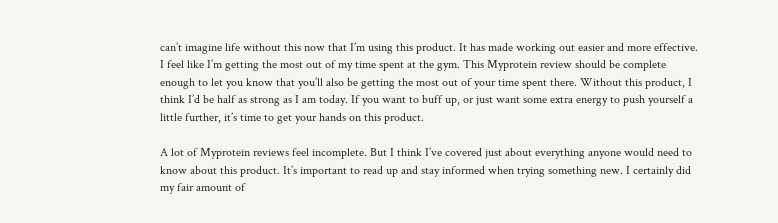can’t imagine life without this now that I’m using this product. It has made working out easier and more effective. I feel like I’m getting the most out of my time spent at the gym. This Myprotein review should be complete enough to let you know that you’ll also be getting the most out of your time spent there. Without this product, I think I’d be half as strong as I am today. If you want to buff up, or just want some extra energy to push yourself a little further, it’s time to get your hands on this product.

A lot of Myprotein reviews feel incomplete. But I think I’ve covered just about everything anyone would need to know about this product. It’s important to read up and stay informed when trying something new. I certainly did my fair amount of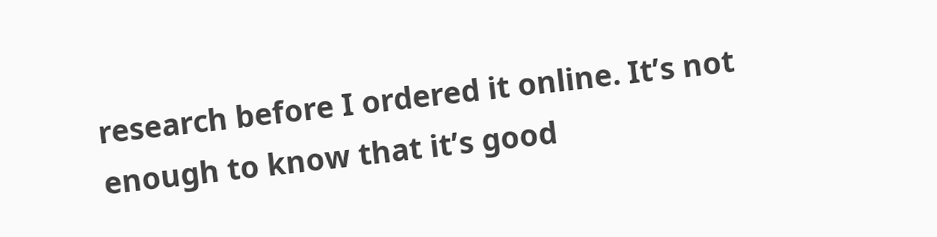research before I ordered it online. It’s not enough to know that it’s good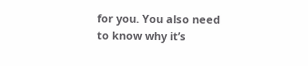for you. You also need to know why it’s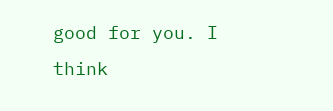good for you. I think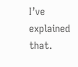I’ve explained that.